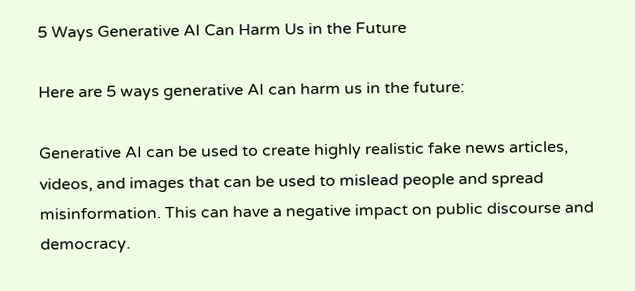5 Ways Generative AI Can Harm Us in the Future

Here are 5 ways generative AI can harm us in the future:

Generative AI can be used to create highly realistic fake news articles, videos, and images that can be used to mislead people and spread misinformation. This can have a negative impact on public discourse and democracy.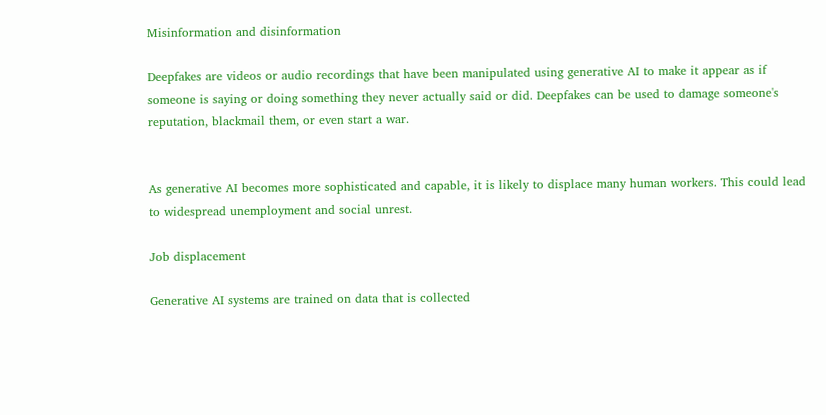Misinformation and disinformation

Deepfakes are videos or audio recordings that have been manipulated using generative AI to make it appear as if someone is saying or doing something they never actually said or did. Deepfakes can be used to damage someone's reputation, blackmail them, or even start a war.


As generative AI becomes more sophisticated and capable, it is likely to displace many human workers. This could lead to widespread unemployment and social unrest.

Job displacement

Generative AI systems are trained on data that is collected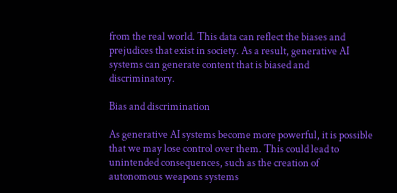from the real world. This data can reflect the biases and prejudices that exist in society. As a result, generative AI systems can generate content that is biased and discriminatory.

Bias and discrimination

As generative AI systems become more powerful, it is possible that we may lose control over them. This could lead to unintended consequences, such as the creation of autonomous weapons systems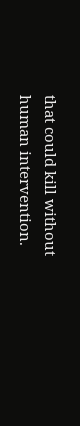that could kill without human intervention.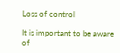Loss of control

It is important to be aware of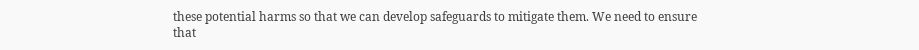these potential harms so that we can develop safeguards to mitigate them. We need to ensure that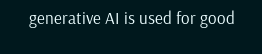generative AI is used for good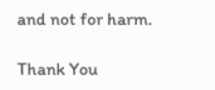and not for harm.

Thank You